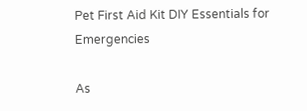Pet First Aid Kit DIY Essentials for Emergencies

As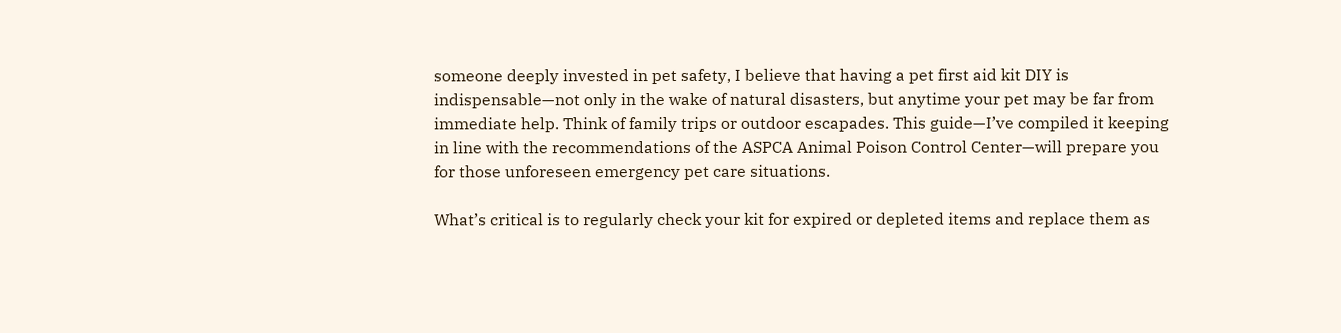someone deeply invested in pet safety, I believe that having a pet first aid kit DIY is indispensable—not only in the wake of natural disasters, but anytime your pet may be far from immediate help. Think of family trips or outdoor escapades. This guide—I’ve compiled it keeping in line with the recommendations of the ASPCA Animal Poison Control Center—will prepare you for those unforeseen emergency pet care situations.

What’s critical is to regularly check your kit for expired or depleted items and replace them as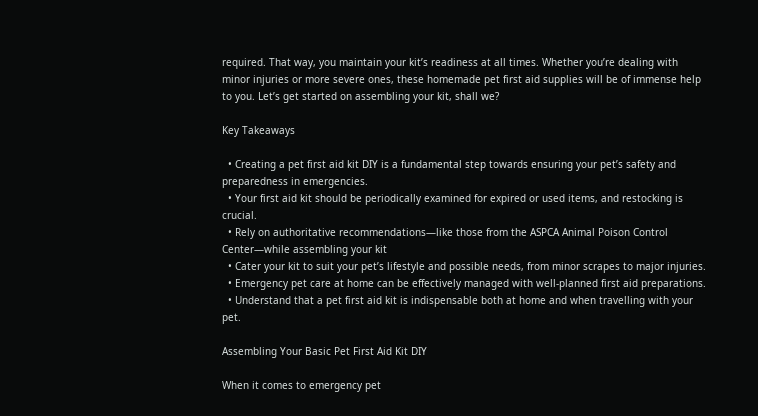required. That way, you maintain your kit’s readiness at all times. Whether you’re dealing with minor injuries or more severe ones, these homemade pet first aid supplies will be of immense help to you. Let’s get started on assembling your kit, shall we?

Key Takeaways

  • Creating a pet first aid kit DIY is a fundamental step towards ensuring your pet’s safety and preparedness in emergencies.
  • Your first aid kit should be periodically examined for expired or used items, and restocking is crucial.
  • Rely on authoritative recommendations—like those from the ASPCA Animal Poison Control Center—while assembling your kit
  • Cater your kit to suit your pet’s lifestyle and possible needs, from minor scrapes to major injuries.
  • Emergency pet care at home can be effectively managed with well-planned first aid preparations.
  • Understand that a pet first aid kit is indispensable both at home and when travelling with your pet.

Assembling Your Basic Pet First Aid Kit DIY

When it comes to emergency pet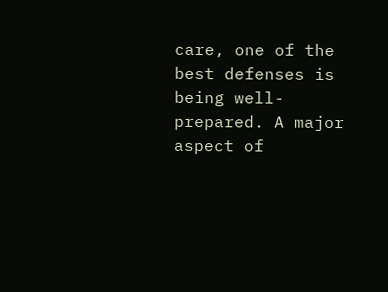care, one of the best defenses is being well-prepared. A major aspect of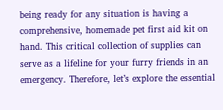being ready for any situation is having a comprehensive, homemade pet first aid kit on hand. This critical collection of supplies can serve as a lifeline for your furry friends in an emergency. Therefore, let’s explore the essential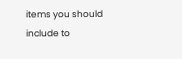items you should include to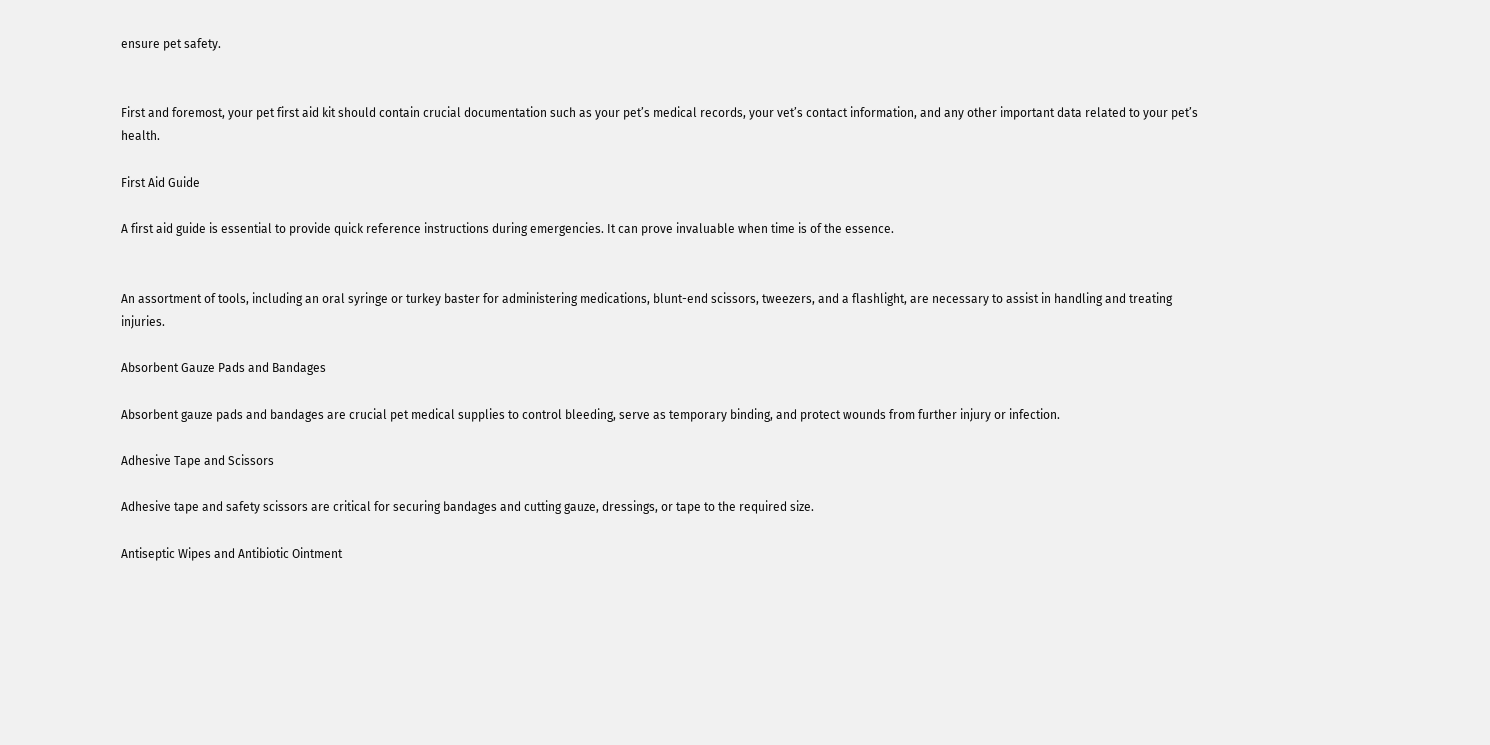ensure pet safety.


First and foremost, your pet first aid kit should contain crucial documentation such as your pet’s medical records, your vet’s contact information, and any other important data related to your pet’s health.

First Aid Guide

A first aid guide is essential to provide quick reference instructions during emergencies. It can prove invaluable when time is of the essence.


An assortment of tools, including an oral syringe or turkey baster for administering medications, blunt-end scissors, tweezers, and a flashlight, are necessary to assist in handling and treating injuries.

Absorbent Gauze Pads and Bandages

Absorbent gauze pads and bandages are crucial pet medical supplies to control bleeding, serve as temporary binding, and protect wounds from further injury or infection.

Adhesive Tape and Scissors

Adhesive tape and safety scissors are critical for securing bandages and cutting gauze, dressings, or tape to the required size.

Antiseptic Wipes and Antibiotic Ointment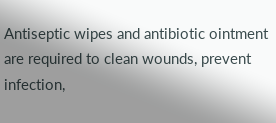Antiseptic wipes and antibiotic ointment are required to clean wounds, prevent infection,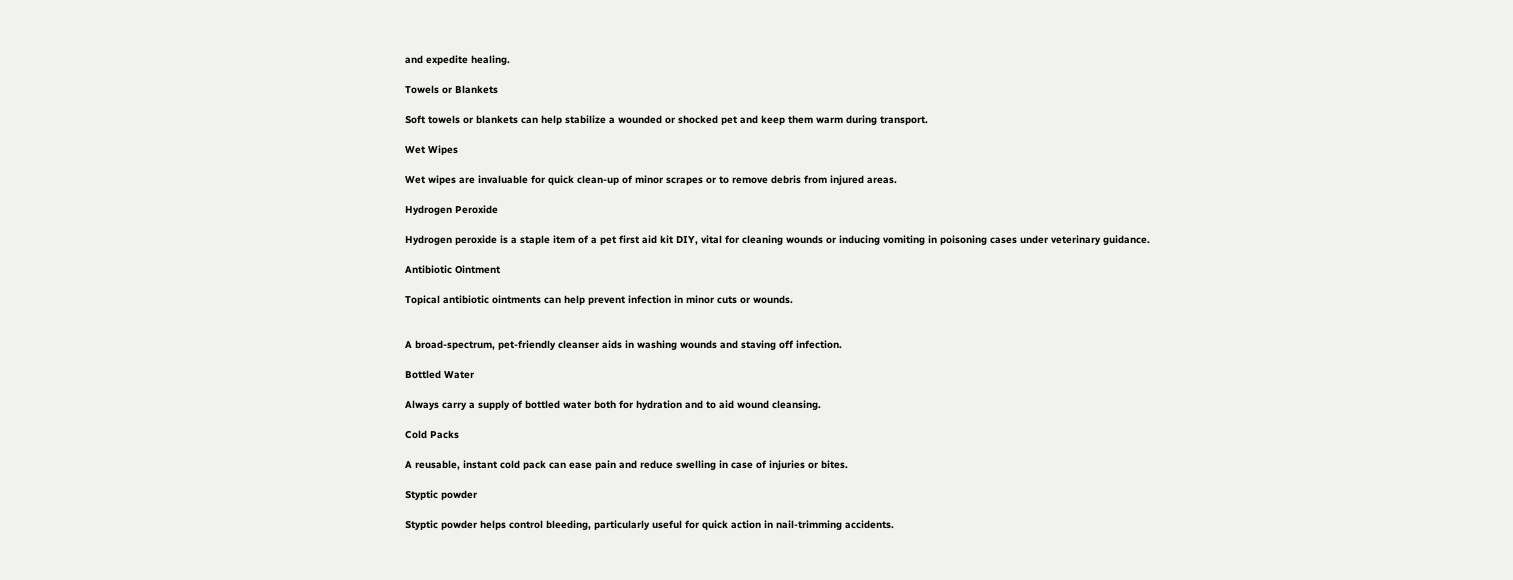and expedite healing.

Towels or Blankets

Soft towels or blankets can help stabilize a wounded or shocked pet and keep them warm during transport.

Wet Wipes

Wet wipes are invaluable for quick clean-up of minor scrapes or to remove debris from injured areas.

Hydrogen Peroxide

Hydrogen peroxide is a staple item of a pet first aid kit DIY, vital for cleaning wounds or inducing vomiting in poisoning cases under veterinary guidance.

Antibiotic Ointment

Topical antibiotic ointments can help prevent infection in minor cuts or wounds.


A broad-spectrum, pet-friendly cleanser aids in washing wounds and staving off infection.

Bottled Water

Always carry a supply of bottled water both for hydration and to aid wound cleansing.

Cold Packs

A reusable, instant cold pack can ease pain and reduce swelling in case of injuries or bites.

Styptic powder

Styptic powder helps control bleeding, particularly useful for quick action in nail-trimming accidents.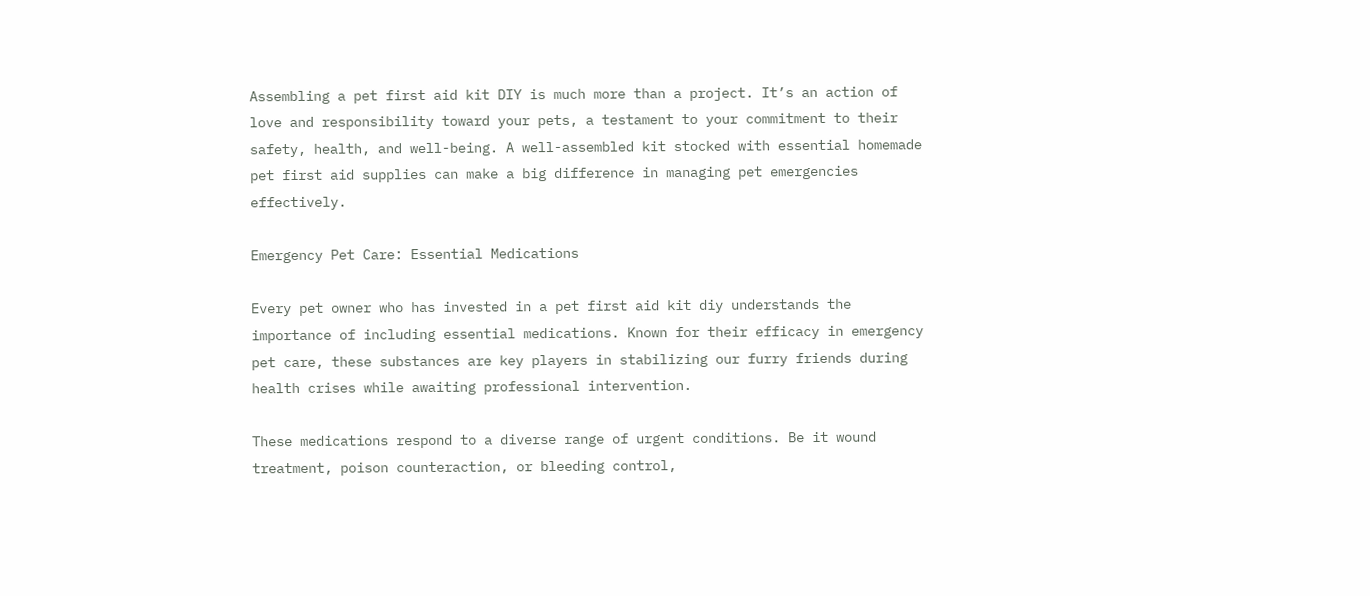Assembling a pet first aid kit DIY is much more than a project. It’s an action of love and responsibility toward your pets, a testament to your commitment to their safety, health, and well-being. A well-assembled kit stocked with essential homemade pet first aid supplies can make a big difference in managing pet emergencies effectively.

Emergency Pet Care: Essential Medications

Every pet owner who has invested in a pet first aid kit diy understands the importance of including essential medications. Known for their efficacy in emergency pet care, these substances are key players in stabilizing our furry friends during health crises while awaiting professional intervention.

These medications respond to a diverse range of urgent conditions. Be it wound treatment, poison counteraction, or bleeding control,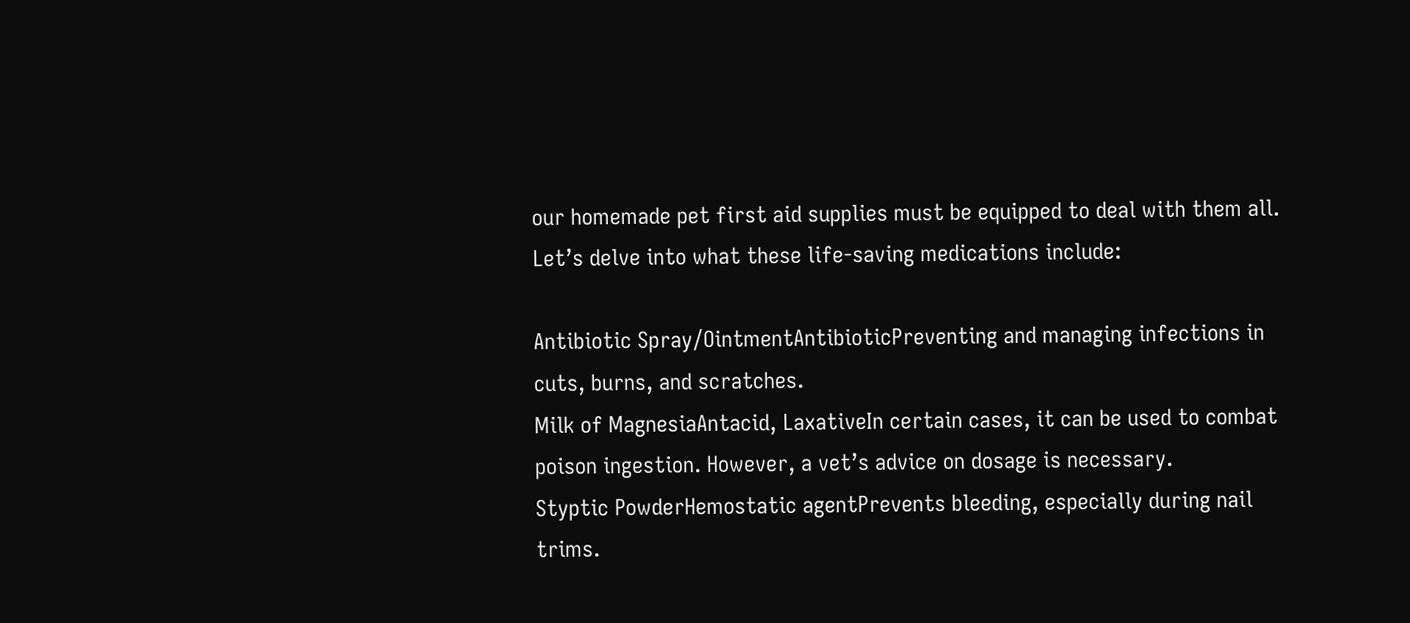our homemade pet first aid supplies must be equipped to deal with them all. Let’s delve into what these life-saving medications include:

Antibiotic Spray/OintmentAntibioticPreventing and managing infections in cuts, burns, and scratches.
Milk of MagnesiaAntacid, LaxativeIn certain cases, it can be used to combat poison ingestion. However, a vet’s advice on dosage is necessary.
Styptic PowderHemostatic agentPrevents bleeding, especially during nail trims.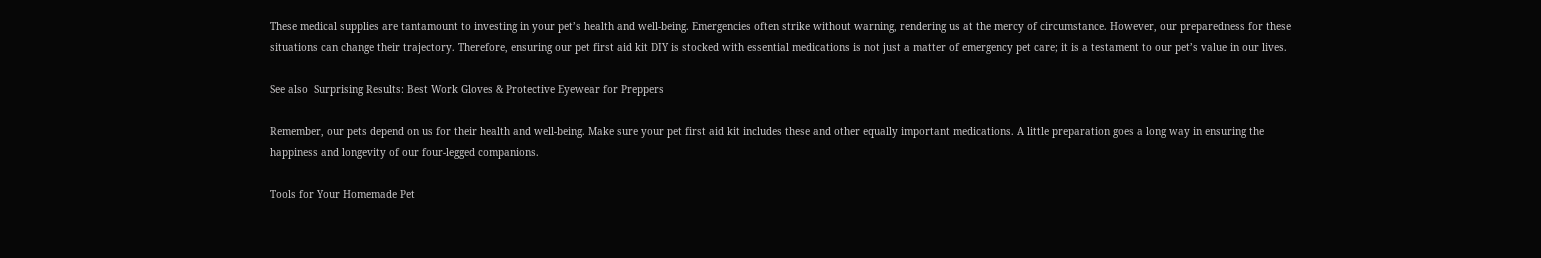These medical supplies are tantamount to investing in your pet’s health and well-being. Emergencies often strike without warning, rendering us at the mercy of circumstance. However, our preparedness for these situations can change their trajectory. Therefore, ensuring our pet first aid kit DIY is stocked with essential medications is not just a matter of emergency pet care; it is a testament to our pet’s value in our lives.

See also  Surprising Results: Best Work Gloves & Protective Eyewear for Preppers

Remember, our pets depend on us for their health and well-being. Make sure your pet first aid kit includes these and other equally important medications. A little preparation goes a long way in ensuring the happiness and longevity of our four-legged companions.

Tools for Your Homemade Pet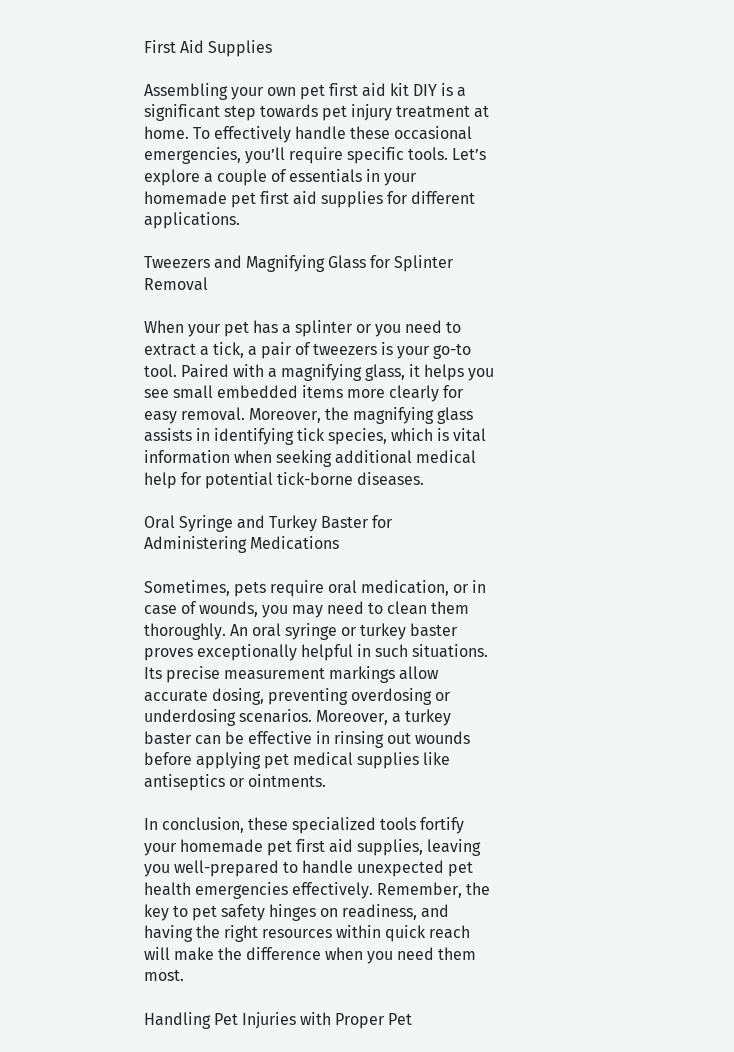First Aid Supplies

Assembling your own pet first aid kit DIY is a significant step towards pet injury treatment at home. To effectively handle these occasional emergencies, you’ll require specific tools. Let’s explore a couple of essentials in your homemade pet first aid supplies for different applications.

Tweezers and Magnifying Glass for Splinter Removal

When your pet has a splinter or you need to extract a tick, a pair of tweezers is your go-to tool. Paired with a magnifying glass, it helps you see small embedded items more clearly for easy removal. Moreover, the magnifying glass assists in identifying tick species, which is vital information when seeking additional medical help for potential tick-borne diseases.

Oral Syringe and Turkey Baster for Administering Medications

Sometimes, pets require oral medication, or in case of wounds, you may need to clean them thoroughly. An oral syringe or turkey baster proves exceptionally helpful in such situations. Its precise measurement markings allow accurate dosing, preventing overdosing or underdosing scenarios. Moreover, a turkey baster can be effective in rinsing out wounds before applying pet medical supplies like antiseptics or ointments.

In conclusion, these specialized tools fortify your homemade pet first aid supplies, leaving you well-prepared to handle unexpected pet health emergencies effectively. Remember, the key to pet safety hinges on readiness, and having the right resources within quick reach will make the difference when you need them most.

Handling Pet Injuries with Proper Pet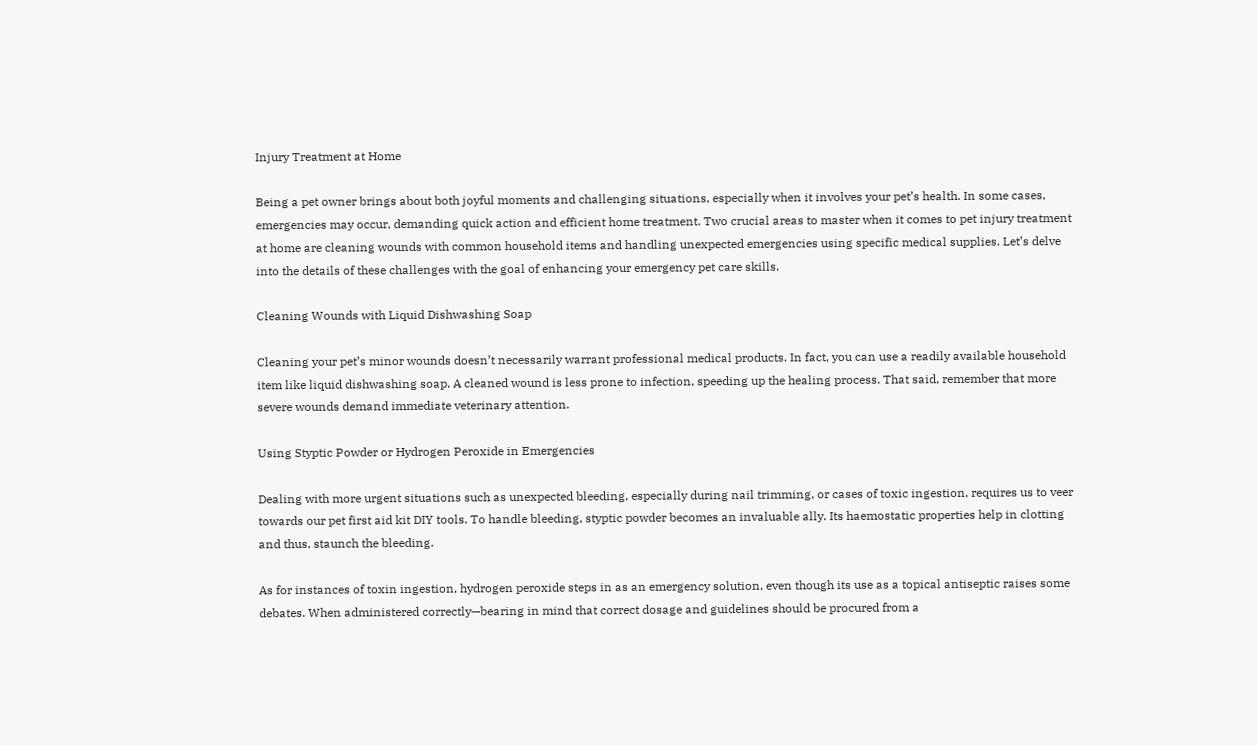Injury Treatment at Home

Being a pet owner brings about both joyful moments and challenging situations, especially when it involves your pet’s health. In some cases, emergencies may occur, demanding quick action and efficient home treatment. Two crucial areas to master when it comes to pet injury treatment at home are cleaning wounds with common household items and handling unexpected emergencies using specific medical supplies. Let’s delve into the details of these challenges with the goal of enhancing your emergency pet care skills.

Cleaning Wounds with Liquid Dishwashing Soap

Cleaning your pet’s minor wounds doesn’t necessarily warrant professional medical products. In fact, you can use a readily available household item like liquid dishwashing soap. A cleaned wound is less prone to infection, speeding up the healing process. That said, remember that more severe wounds demand immediate veterinary attention.

Using Styptic Powder or Hydrogen Peroxide in Emergencies

Dealing with more urgent situations such as unexpected bleeding, especially during nail trimming, or cases of toxic ingestion, requires us to veer towards our pet first aid kit DIY tools. To handle bleeding, styptic powder becomes an invaluable ally. Its haemostatic properties help in clotting and thus, staunch the bleeding.

As for instances of toxin ingestion, hydrogen peroxide steps in as an emergency solution, even though its use as a topical antiseptic raises some debates. When administered correctly—bearing in mind that correct dosage and guidelines should be procured from a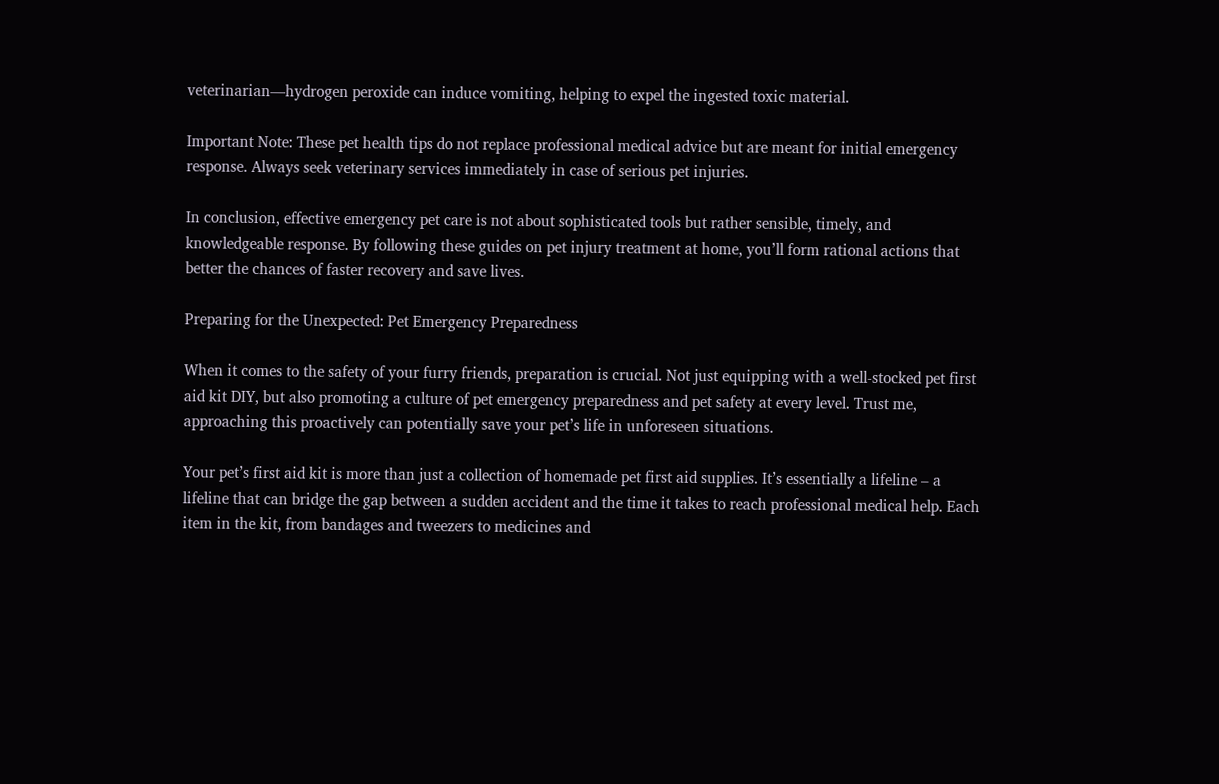veterinarian—hydrogen peroxide can induce vomiting, helping to expel the ingested toxic material.

Important Note: These pet health tips do not replace professional medical advice but are meant for initial emergency response. Always seek veterinary services immediately in case of serious pet injuries.

In conclusion, effective emergency pet care is not about sophisticated tools but rather sensible, timely, and knowledgeable response. By following these guides on pet injury treatment at home, you’ll form rational actions that better the chances of faster recovery and save lives.

Preparing for the Unexpected: Pet Emergency Preparedness

When it comes to the safety of your furry friends, preparation is crucial. Not just equipping with a well-stocked pet first aid kit DIY, but also promoting a culture of pet emergency preparedness and pet safety at every level. Trust me, approaching this proactively can potentially save your pet’s life in unforeseen situations.

Your pet’s first aid kit is more than just a collection of homemade pet first aid supplies. It’s essentially a lifeline – a lifeline that can bridge the gap between a sudden accident and the time it takes to reach professional medical help. Each item in the kit, from bandages and tweezers to medicines and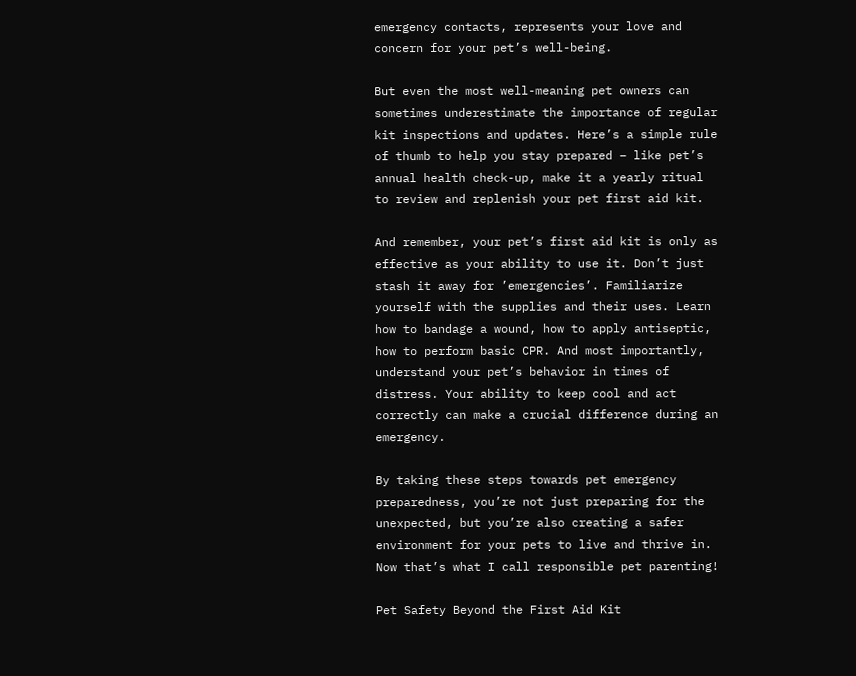emergency contacts, represents your love and concern for your pet’s well-being.

But even the most well-meaning pet owners can sometimes underestimate the importance of regular kit inspections and updates. Here’s a simple rule of thumb to help you stay prepared – like pet’s annual health check-up, make it a yearly ritual to review and replenish your pet first aid kit.

And remember, your pet’s first aid kit is only as effective as your ability to use it. Don’t just stash it away for ’emergencies’. Familiarize yourself with the supplies and their uses. Learn how to bandage a wound, how to apply antiseptic, how to perform basic CPR. And most importantly, understand your pet’s behavior in times of distress. Your ability to keep cool and act correctly can make a crucial difference during an emergency.

By taking these steps towards pet emergency preparedness, you’re not just preparing for the unexpected, but you’re also creating a safer environment for your pets to live and thrive in. Now that’s what I call responsible pet parenting!

Pet Safety Beyond the First Aid Kit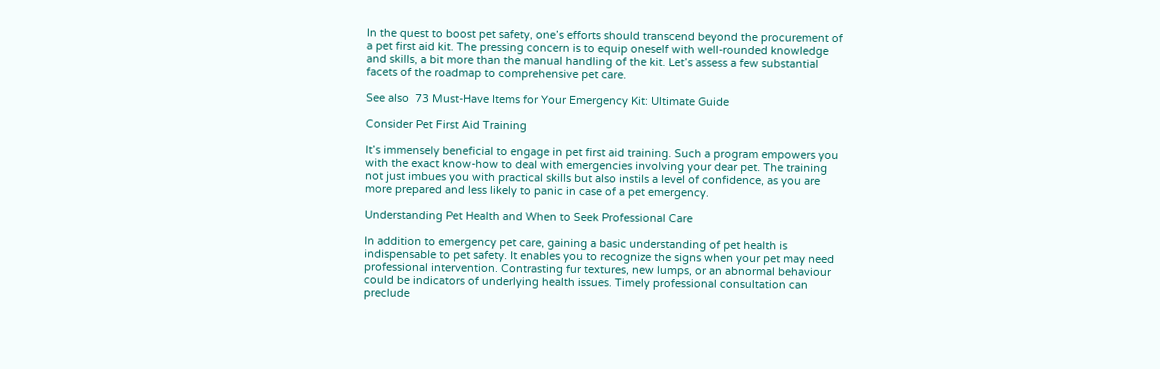In the quest to boost pet safety, one’s efforts should transcend beyond the procurement of a pet first aid kit. The pressing concern is to equip oneself with well-rounded knowledge and skills, a bit more than the manual handling of the kit. Let’s assess a few substantial facets of the roadmap to comprehensive pet care.

See also  73 Must-Have Items for Your Emergency Kit: Ultimate Guide

Consider Pet First Aid Training

It’s immensely beneficial to engage in pet first aid training. Such a program empowers you with the exact know-how to deal with emergencies involving your dear pet. The training not just imbues you with practical skills but also instils a level of confidence, as you are more prepared and less likely to panic in case of a pet emergency.

Understanding Pet Health and When to Seek Professional Care

In addition to emergency pet care, gaining a basic understanding of pet health is indispensable to pet safety. It enables you to recognize the signs when your pet may need professional intervention. Contrasting fur textures, new lumps, or an abnormal behaviour could be indicators of underlying health issues. Timely professional consultation can preclude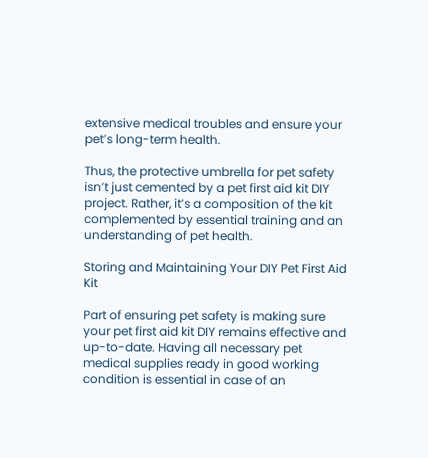extensive medical troubles and ensure your pet’s long-term health.

Thus, the protective umbrella for pet safety isn’t just cemented by a pet first aid kit DIY project. Rather, it’s a composition of the kit complemented by essential training and an understanding of pet health.

Storing and Maintaining Your DIY Pet First Aid Kit

Part of ensuring pet safety is making sure your pet first aid kit DIY remains effective and up-to-date. Having all necessary pet medical supplies ready in good working condition is essential in case of an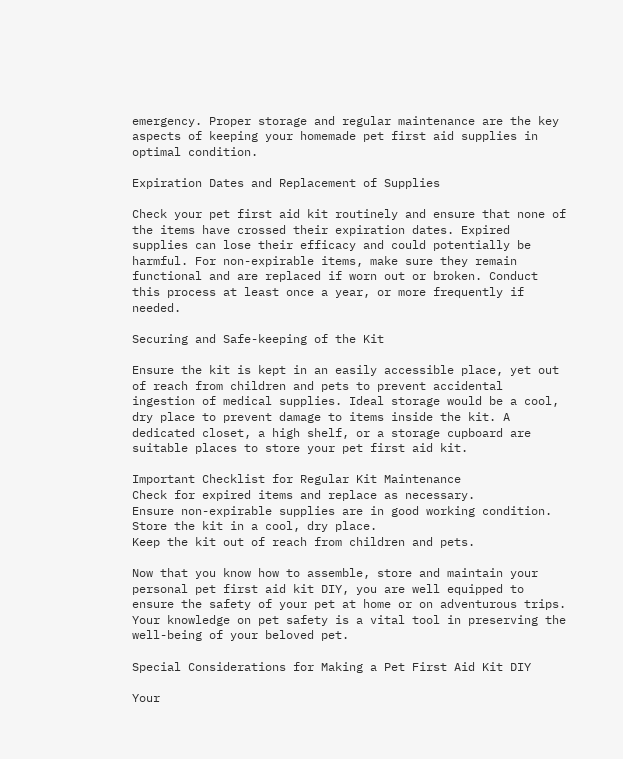emergency. Proper storage and regular maintenance are the key aspects of keeping your homemade pet first aid supplies in optimal condition.

Expiration Dates and Replacement of Supplies

Check your pet first aid kit routinely and ensure that none of the items have crossed their expiration dates. Expired supplies can lose their efficacy and could potentially be harmful. For non-expirable items, make sure they remain functional and are replaced if worn out or broken. Conduct this process at least once a year, or more frequently if needed.

Securing and Safe-keeping of the Kit

Ensure the kit is kept in an easily accessible place, yet out of reach from children and pets to prevent accidental ingestion of medical supplies. Ideal storage would be a cool, dry place to prevent damage to items inside the kit. A dedicated closet, a high shelf, or a storage cupboard are suitable places to store your pet first aid kit.

Important Checklist for Regular Kit Maintenance
Check for expired items and replace as necessary.
Ensure non-expirable supplies are in good working condition.
Store the kit in a cool, dry place.
Keep the kit out of reach from children and pets.

Now that you know how to assemble, store and maintain your personal pet first aid kit DIY, you are well equipped to ensure the safety of your pet at home or on adventurous trips. Your knowledge on pet safety is a vital tool in preserving the well-being of your beloved pet.

Special Considerations for Making a Pet First Aid Kit DIY

Your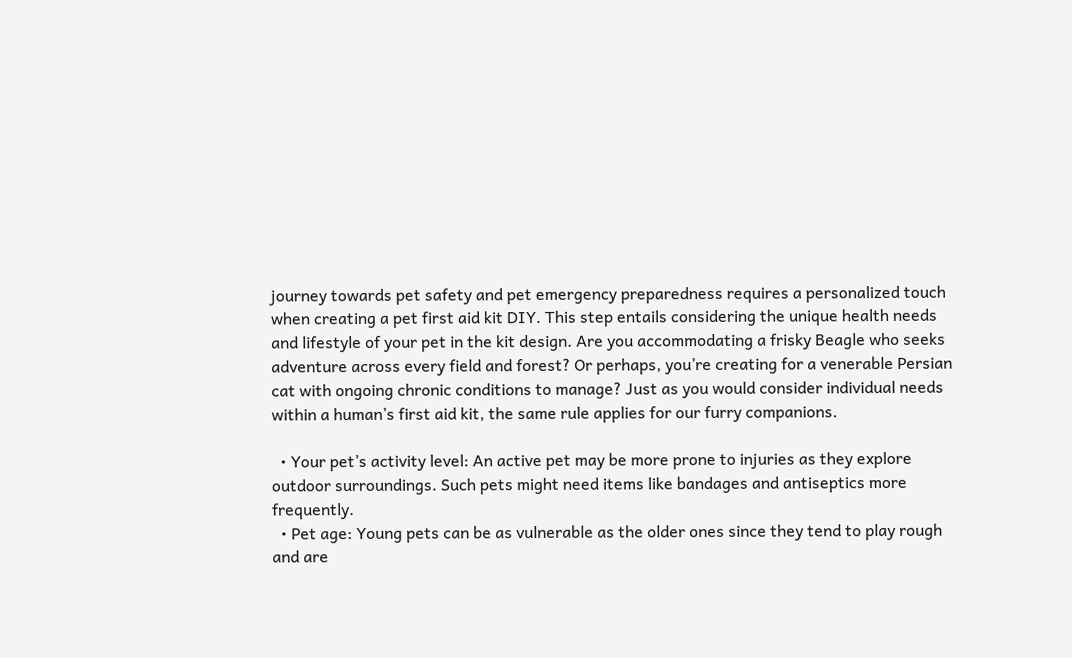journey towards pet safety and pet emergency preparedness requires a personalized touch when creating a pet first aid kit DIY. This step entails considering the unique health needs and lifestyle of your pet in the kit design. Are you accommodating a frisky Beagle who seeks adventure across every field and forest? Or perhaps, you’re creating for a venerable Persian cat with ongoing chronic conditions to manage? Just as you would consider individual needs within a human’s first aid kit, the same rule applies for our furry companions.

  • Your pet’s activity level: An active pet may be more prone to injuries as they explore outdoor surroundings. Such pets might need items like bandages and antiseptics more frequently.
  • Pet age: Young pets can be as vulnerable as the older ones since they tend to play rough and are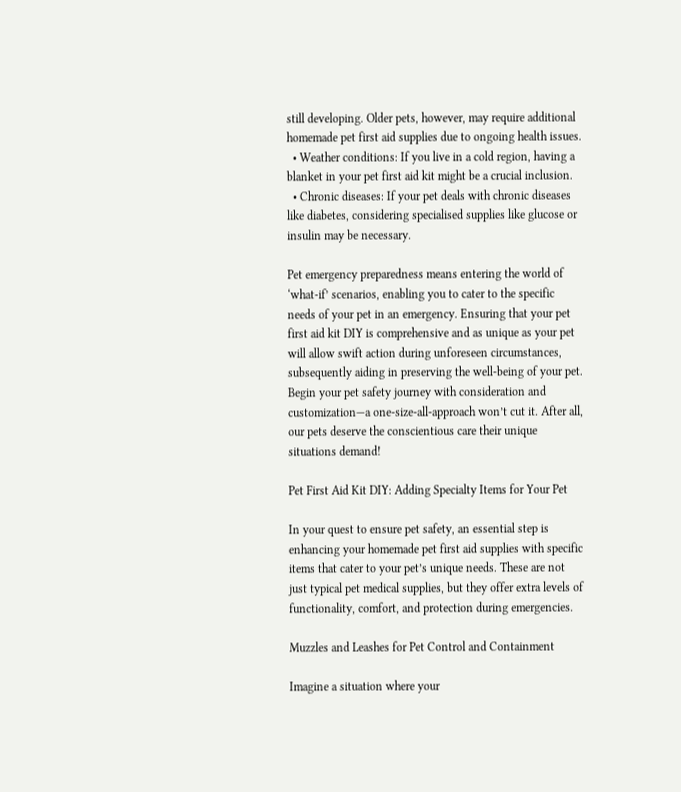still developing. Older pets, however, may require additional homemade pet first aid supplies due to ongoing health issues.
  • Weather conditions: If you live in a cold region, having a blanket in your pet first aid kit might be a crucial inclusion.
  • Chronic diseases: If your pet deals with chronic diseases like diabetes, considering specialised supplies like glucose or insulin may be necessary.

Pet emergency preparedness means entering the world of ‘what-if’ scenarios, enabling you to cater to the specific needs of your pet in an emergency. Ensuring that your pet first aid kit DIY is comprehensive and as unique as your pet will allow swift action during unforeseen circumstances, subsequently aiding in preserving the well-being of your pet. Begin your pet safety journey with consideration and customization—a one-size-all-approach won’t cut it. After all, our pets deserve the conscientious care their unique situations demand!

Pet First Aid Kit DIY: Adding Specialty Items for Your Pet

In your quest to ensure pet safety, an essential step is enhancing your homemade pet first aid supplies with specific items that cater to your pet’s unique needs. These are not just typical pet medical supplies, but they offer extra levels of functionality, comfort, and protection during emergencies.

Muzzles and Leashes for Pet Control and Containment

Imagine a situation where your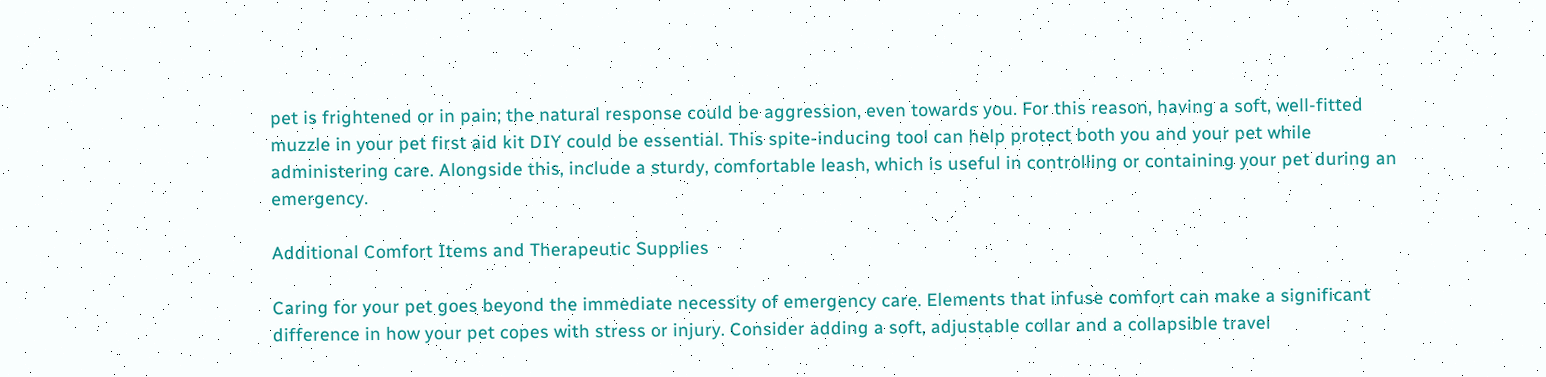pet is frightened or in pain; the natural response could be aggression, even towards you. For this reason, having a soft, well-fitted muzzle in your pet first aid kit DIY could be essential. This spite-inducing tool can help protect both you and your pet while administering care. Alongside this, include a sturdy, comfortable leash, which is useful in controlling or containing your pet during an emergency.

Additional Comfort Items and Therapeutic Supplies

Caring for your pet goes beyond the immediate necessity of emergency care. Elements that infuse comfort can make a significant difference in how your pet copes with stress or injury. Consider adding a soft, adjustable collar and a collapsible travel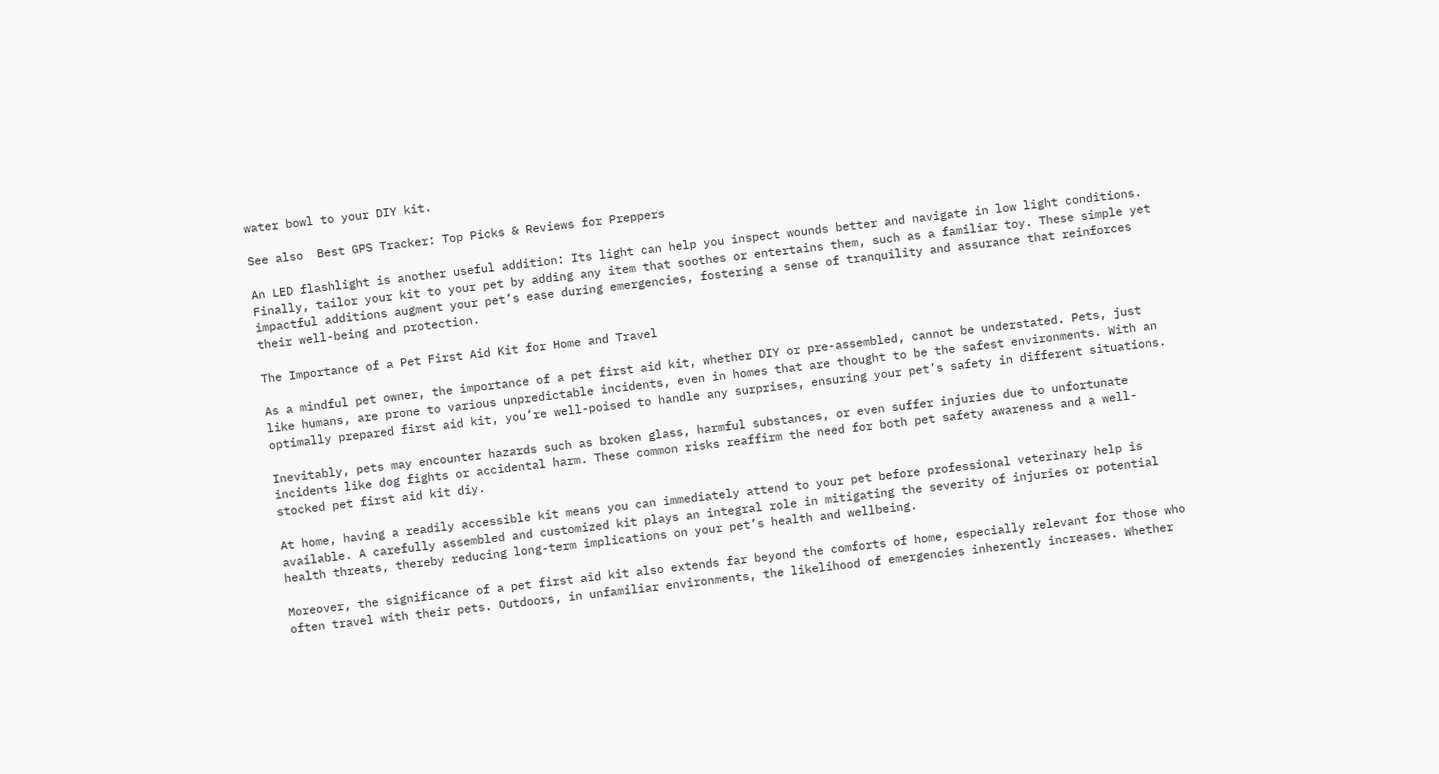water bowl to your DIY kit.

See also  Best GPS Tracker: Top Picks & Reviews for Preppers

An LED flashlight is another useful addition: Its light can help you inspect wounds better and navigate in low light conditions. Finally, tailor your kit to your pet by adding any item that soothes or entertains them, such as a familiar toy. These simple yet impactful additions augment your pet’s ease during emergencies, fostering a sense of tranquility and assurance that reinforces their well-being and protection.

The Importance of a Pet First Aid Kit for Home and Travel

As a mindful pet owner, the importance of a pet first aid kit, whether DIY or pre-assembled, cannot be understated. Pets, just like humans, are prone to various unpredictable incidents, even in homes that are thought to be the safest environments. With an optimally prepared first aid kit, you’re well-poised to handle any surprises, ensuring your pet’s safety in different situations.

Inevitably, pets may encounter hazards such as broken glass, harmful substances, or even suffer injuries due to unfortunate incidents like dog fights or accidental harm. These common risks reaffirm the need for both pet safety awareness and a well-stocked pet first aid kit diy.

At home, having a readily accessible kit means you can immediately attend to your pet before professional veterinary help is available. A carefully assembled and customized kit plays an integral role in mitigating the severity of injuries or potential health threats, thereby reducing long-term implications on your pet’s health and wellbeing.

Moreover, the significance of a pet first aid kit also extends far beyond the comforts of home, especially relevant for those who often travel with their pets. Outdoors, in unfamiliar environments, the likelihood of emergencies inherently increases. Whether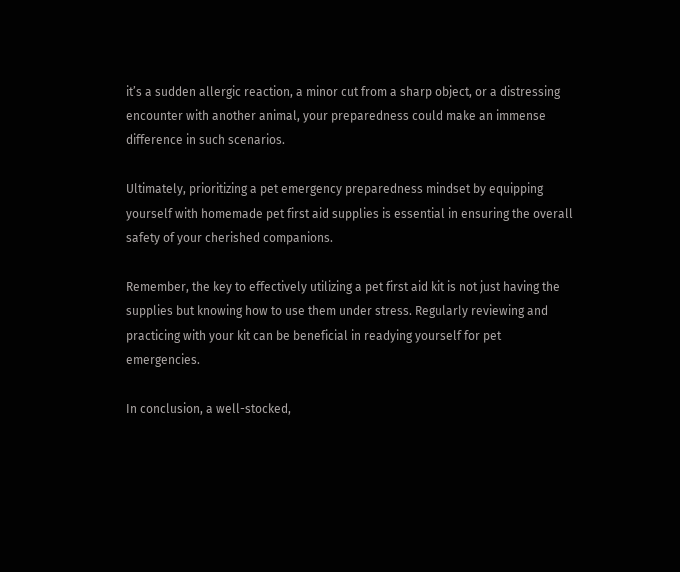it’s a sudden allergic reaction, a minor cut from a sharp object, or a distressing encounter with another animal, your preparedness could make an immense difference in such scenarios.

Ultimately, prioritizing a pet emergency preparedness mindset by equipping yourself with homemade pet first aid supplies is essential in ensuring the overall safety of your cherished companions.

Remember, the key to effectively utilizing a pet first aid kit is not just having the supplies but knowing how to use them under stress. Regularly reviewing and practicing with your kit can be beneficial in readying yourself for pet emergencies.

In conclusion, a well-stocked,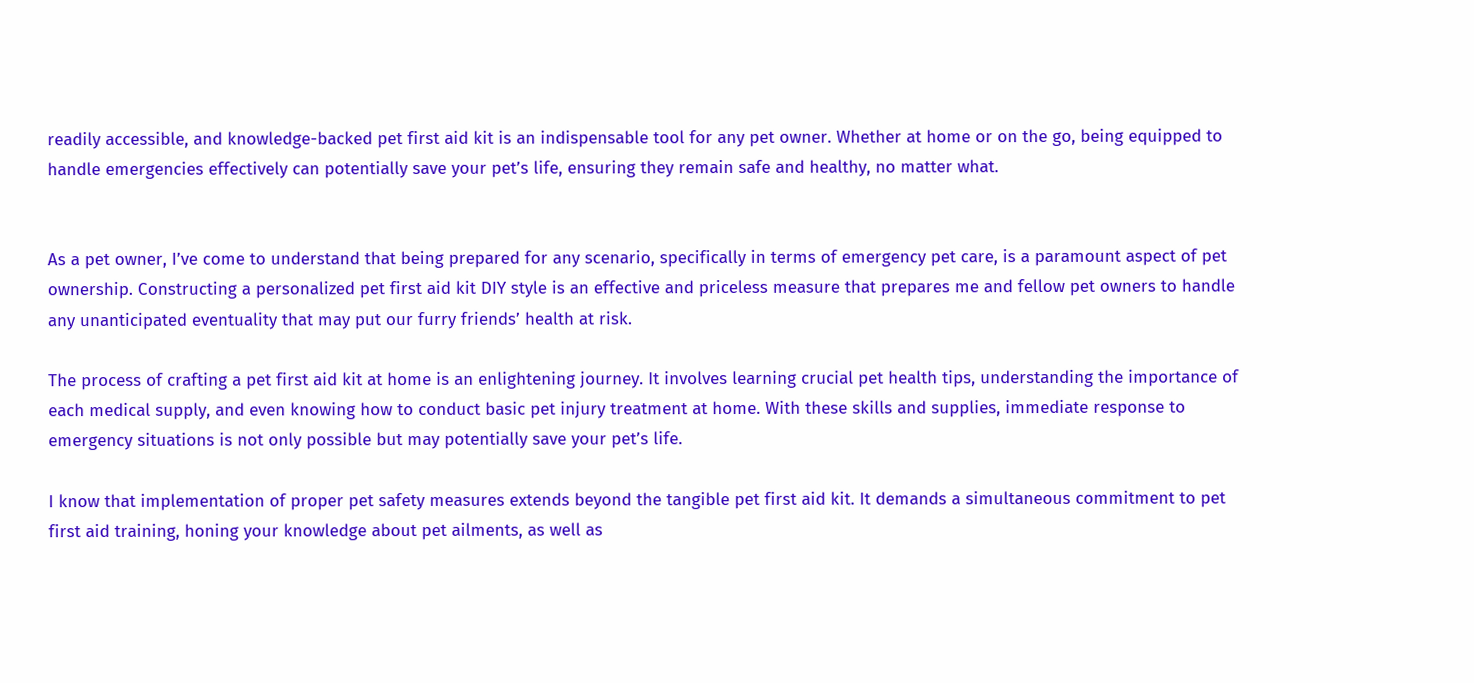readily accessible, and knowledge-backed pet first aid kit is an indispensable tool for any pet owner. Whether at home or on the go, being equipped to handle emergencies effectively can potentially save your pet’s life, ensuring they remain safe and healthy, no matter what.


As a pet owner, I’ve come to understand that being prepared for any scenario, specifically in terms of emergency pet care, is a paramount aspect of pet ownership. Constructing a personalized pet first aid kit DIY style is an effective and priceless measure that prepares me and fellow pet owners to handle any unanticipated eventuality that may put our furry friends’ health at risk.

The process of crafting a pet first aid kit at home is an enlightening journey. It involves learning crucial pet health tips, understanding the importance of each medical supply, and even knowing how to conduct basic pet injury treatment at home. With these skills and supplies, immediate response to emergency situations is not only possible but may potentially save your pet’s life.

I know that implementation of proper pet safety measures extends beyond the tangible pet first aid kit. It demands a simultaneous commitment to pet first aid training, honing your knowledge about pet ailments, as well as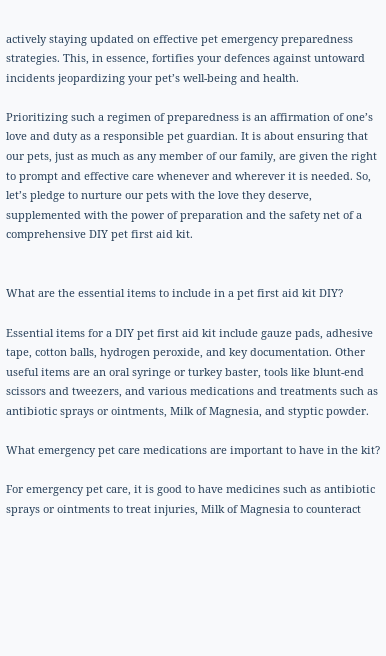actively staying updated on effective pet emergency preparedness strategies. This, in essence, fortifies your defences against untoward incidents jeopardizing your pet’s well-being and health.

Prioritizing such a regimen of preparedness is an affirmation of one’s love and duty as a responsible pet guardian. It is about ensuring that our pets, just as much as any member of our family, are given the right to prompt and effective care whenever and wherever it is needed. So, let’s pledge to nurture our pets with the love they deserve, supplemented with the power of preparation and the safety net of a comprehensive DIY pet first aid kit.


What are the essential items to include in a pet first aid kit DIY?

Essential items for a DIY pet first aid kit include gauze pads, adhesive tape, cotton balls, hydrogen peroxide, and key documentation. Other useful items are an oral syringe or turkey baster, tools like blunt-end scissors and tweezers, and various medications and treatments such as antibiotic sprays or ointments, Milk of Magnesia, and styptic powder.

What emergency pet care medications are important to have in the kit?

For emergency pet care, it is good to have medicines such as antibiotic sprays or ointments to treat injuries, Milk of Magnesia to counteract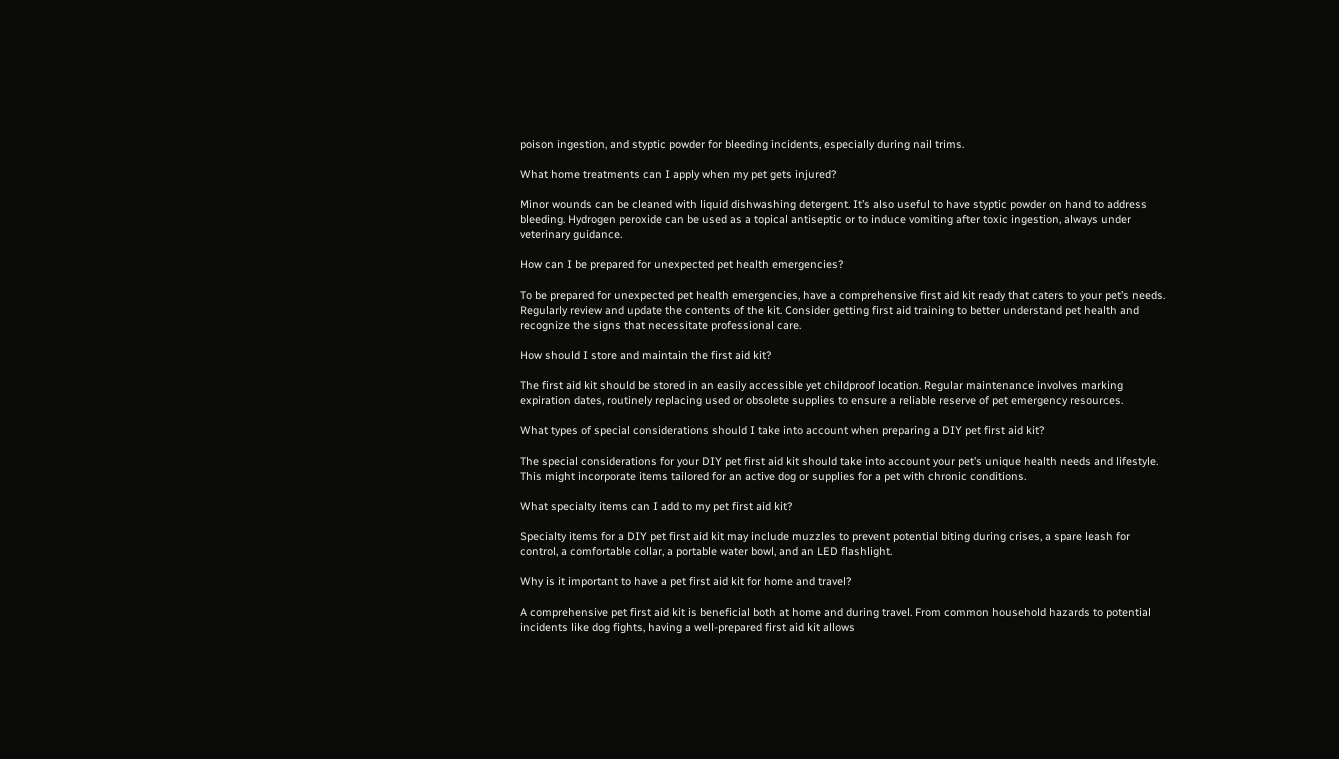poison ingestion, and styptic powder for bleeding incidents, especially during nail trims.

What home treatments can I apply when my pet gets injured?

Minor wounds can be cleaned with liquid dishwashing detergent. It’s also useful to have styptic powder on hand to address bleeding. Hydrogen peroxide can be used as a topical antiseptic or to induce vomiting after toxic ingestion, always under veterinary guidance.

How can I be prepared for unexpected pet health emergencies?

To be prepared for unexpected pet health emergencies, have a comprehensive first aid kit ready that caters to your pet’s needs. Regularly review and update the contents of the kit. Consider getting first aid training to better understand pet health and recognize the signs that necessitate professional care.

How should I store and maintain the first aid kit?

The first aid kit should be stored in an easily accessible yet childproof location. Regular maintenance involves marking expiration dates, routinely replacing used or obsolete supplies to ensure a reliable reserve of pet emergency resources.

What types of special considerations should I take into account when preparing a DIY pet first aid kit?

The special considerations for your DIY pet first aid kit should take into account your pet’s unique health needs and lifestyle. This might incorporate items tailored for an active dog or supplies for a pet with chronic conditions.

What specialty items can I add to my pet first aid kit?

Specialty items for a DIY pet first aid kit may include muzzles to prevent potential biting during crises, a spare leash for control, a comfortable collar, a portable water bowl, and an LED flashlight.

Why is it important to have a pet first aid kit for home and travel?

A comprehensive pet first aid kit is beneficial both at home and during travel. From common household hazards to potential incidents like dog fights, having a well-prepared first aid kit allows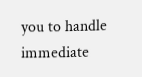you to handle immediate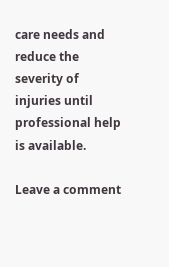care needs and reduce the severity of injuries until professional help is available.

Leave a comment